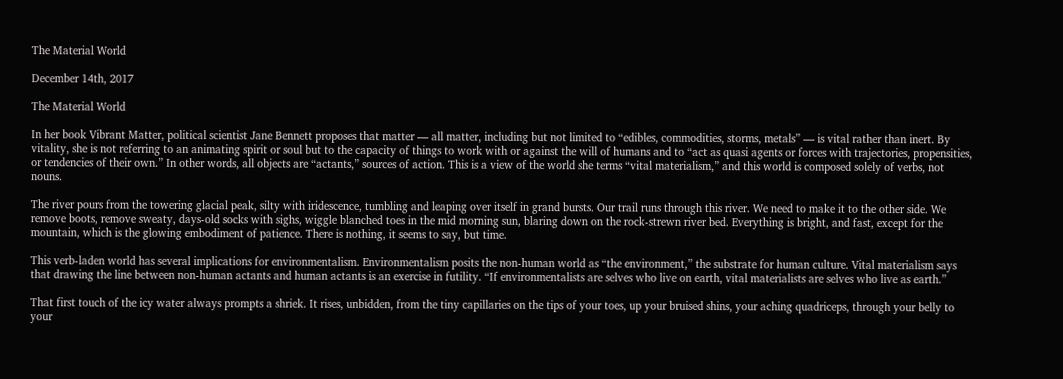The Material World

December 14th, 2017

The Material World

In her book Vibrant Matter, political scientist Jane Bennett proposes that matter — all matter, including but not limited to “edibles, commodities, storms, metals” — is vital rather than inert. By vitality, she is not referring to an animating spirit or soul but to the capacity of things to work with or against the will of humans and to “act as quasi agents or forces with trajectories, propensities, or tendencies of their own.” In other words, all objects are “actants,” sources of action. This is a view of the world she terms “vital materialism,” and this world is composed solely of verbs, not nouns.

The river pours from the towering glacial peak, silty with iridescence, tumbling and leaping over itself in grand bursts. Our trail runs through this river. We need to make it to the other side. We remove boots, remove sweaty, days-old socks with sighs, wiggle blanched toes in the mid morning sun, blaring down on the rock-strewn river bed. Everything is bright, and fast, except for the mountain, which is the glowing embodiment of patience. There is nothing, it seems to say, but time.

This verb-laden world has several implications for environmentalism. Environmentalism posits the non-human world as “the environment,” the substrate for human culture. Vital materialism says that drawing the line between non-human actants and human actants is an exercise in futility. “If environmentalists are selves who live on earth, vital materialists are selves who live as earth.”

That first touch of the icy water always prompts a shriek. It rises, unbidden, from the tiny capillaries on the tips of your toes, up your bruised shins, your aching quadriceps, through your belly to your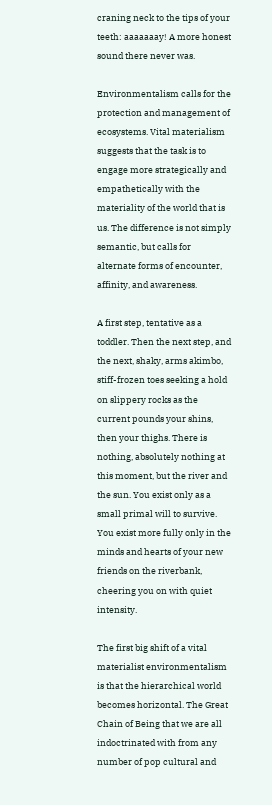craning neck to the tips of your teeth: aaaaaaay! A more honest sound there never was.

Environmentalism calls for the protection and management of ecosystems. Vital materialism suggests that the task is to engage more strategically and empathetically with the materiality of the world that is us. The difference is not simply semantic, but calls for alternate forms of encounter, affinity, and awareness.

A first step, tentative as a toddler. Then the next step, and the next, shaky, arms akimbo, stiff-frozen toes seeking a hold on slippery rocks as the current pounds your shins, then your thighs. There is nothing, absolutely nothing at this moment, but the river and the sun. You exist only as a small primal will to survive. You exist more fully only in the minds and hearts of your new friends on the riverbank, cheering you on with quiet intensity.

The first big shift of a vital materialist environmentalism is that the hierarchical world becomes horizontal. The Great Chain of Being that we are all indoctrinated with from any number of pop cultural and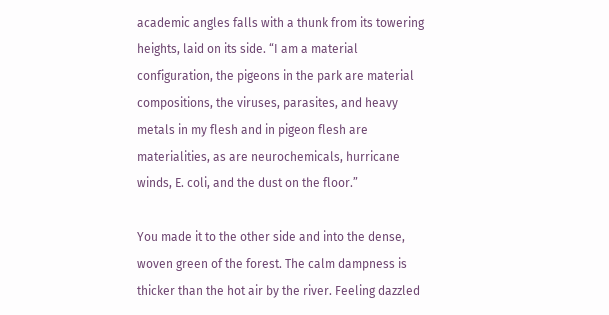academic angles falls with a thunk from its towering heights, laid on its side. “I am a material configuration, the pigeons in the park are material compositions, the viruses, parasites, and heavy metals in my flesh and in pigeon flesh are materialities, as are neurochemicals, hurricane winds, E. coli, and the dust on the floor.”

You made it to the other side and into the dense, woven green of the forest. The calm dampness is thicker than the hot air by the river. Feeling dazzled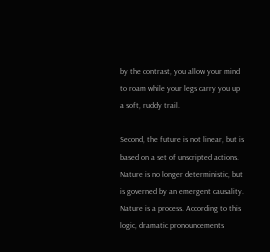by the contrast, you allow your mind to roam while your legs carry you up a soft, ruddy trail.

Second, the future is not linear, but is based on a set of unscripted actions. Nature is no longer deterministic, but is governed by an emergent causality. Nature is a process. According to this logic, dramatic pronouncements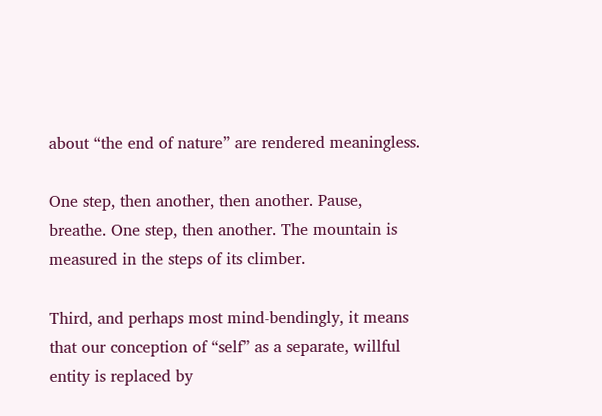about “the end of nature” are rendered meaningless.

One step, then another, then another. Pause, breathe. One step, then another. The mountain is measured in the steps of its climber.

Third, and perhaps most mind-bendingly, it means that our conception of “self” as a separate, willful entity is replaced by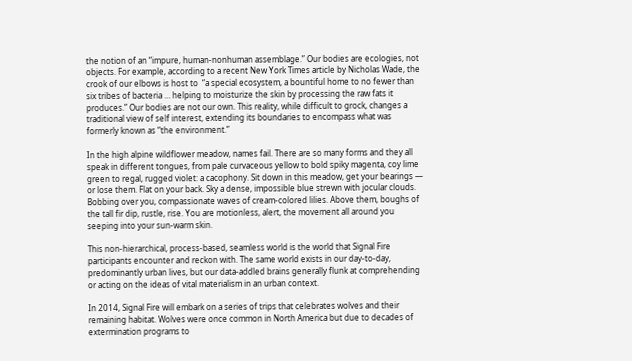the notion of an “impure, human-nonhuman assemblage.” Our bodies are ecologies, not objects. For example, according to a recent New York Times article by Nicholas Wade, the crook of our elbows is host to  “a special ecosystem, a bountiful home to no fewer than six tribes of bacteria … helping to moisturize the skin by processing the raw fats it produces.” Our bodies are not our own. This reality, while difficult to grock, changes a traditional view of self interest, extending its boundaries to encompass what was formerly known as “the environment.”

In the high alpine wildflower meadow, names fail. There are so many forms and they all speak in different tongues, from pale curvaceous yellow to bold spiky magenta, coy lime green to regal, rugged violet: a cacophony. Sit down in this meadow, get your bearings — or lose them. Flat on your back. Sky a dense, impossible blue strewn with jocular clouds. Bobbing over you, compassionate waves of cream-colored lilies. Above them, boughs of the tall fir dip, rustle, rise. You are motionless, alert, the movement all around you seeping into your sun-warm skin.

This non-hierarchical, process-based, seamless world is the world that Signal Fire participants encounter and reckon with. The same world exists in our day-to-day, predominantly urban lives, but our data-addled brains generally flunk at comprehending or acting on the ideas of vital materialism in an urban context.

In 2014, Signal Fire will embark on a series of trips that celebrates wolves and their remaining habitat. Wolves were once common in North America but due to decades of extermination programs to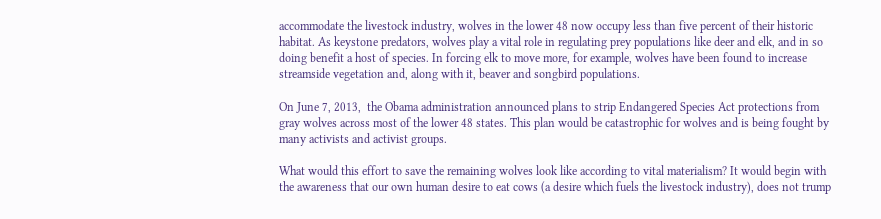accommodate the livestock industry, wolves in the lower 48 now occupy less than five percent of their historic habitat. As keystone predators, wolves play a vital role in regulating prey populations like deer and elk, and in so doing benefit a host of species. In forcing elk to move more, for example, wolves have been found to increase streamside vegetation and, along with it, beaver and songbird populations.

On June 7, 2013,  the Obama administration announced plans to strip Endangered Species Act protections from gray wolves across most of the lower 48 states. This plan would be catastrophic for wolves and is being fought by many activists and activist groups.

What would this effort to save the remaining wolves look like according to vital materialism? It would begin with the awareness that our own human desire to eat cows (a desire which fuels the livestock industry), does not trump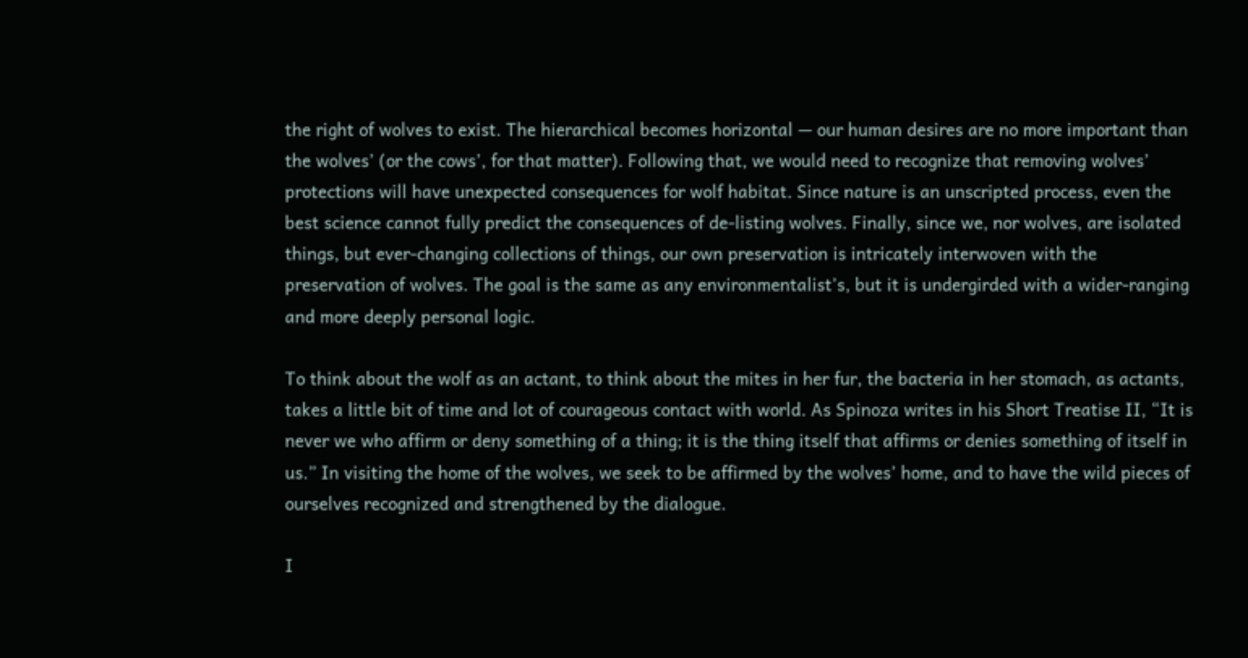the right of wolves to exist. The hierarchical becomes horizontal — our human desires are no more important than the wolves’ (or the cows’, for that matter). Following that, we would need to recognize that removing wolves’ protections will have unexpected consequences for wolf habitat. Since nature is an unscripted process, even the best science cannot fully predict the consequences of de-listing wolves. Finally, since we, nor wolves, are isolated things, but ever-changing collections of things, our own preservation is intricately interwoven with the preservation of wolves. The goal is the same as any environmentalist’s, but it is undergirded with a wider-ranging and more deeply personal logic.

To think about the wolf as an actant, to think about the mites in her fur, the bacteria in her stomach, as actants, takes a little bit of time and lot of courageous contact with world. As Spinoza writes in his Short Treatise II, “It is never we who affirm or deny something of a thing; it is the thing itself that affirms or denies something of itself in us.” In visiting the home of the wolves, we seek to be affirmed by the wolves’ home, and to have the wild pieces of ourselves recognized and strengthened by the dialogue.

I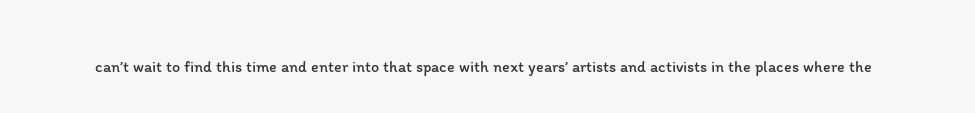can’t wait to find this time and enter into that space with next years’ artists and activists in the places where the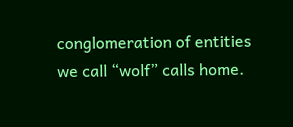conglomeration of entities we call “wolf” calls home.